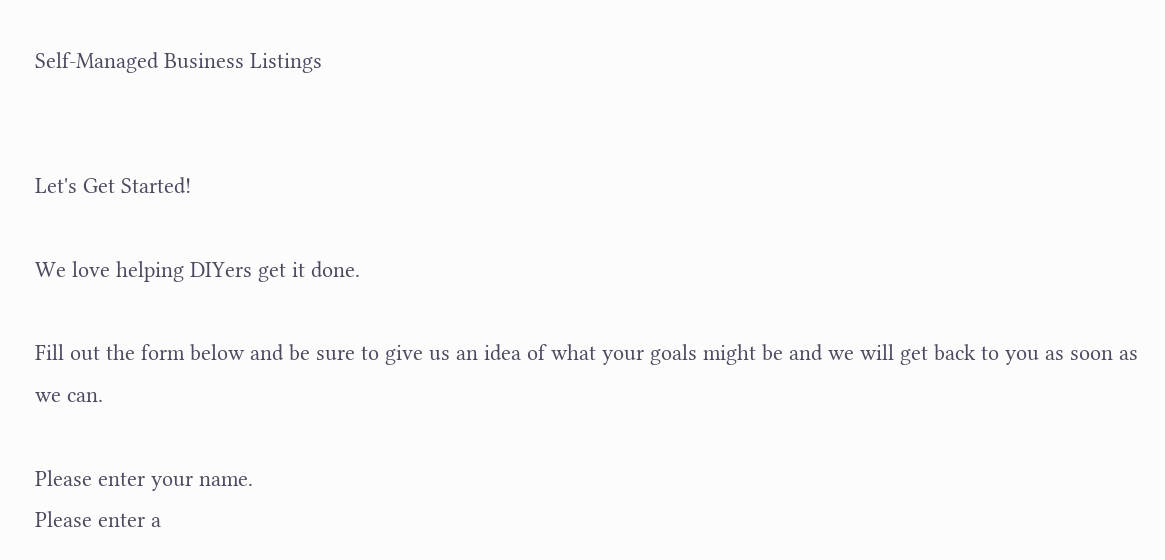Self-Managed Business Listings


Let's Get Started!

We love helping DIYers get it done.

Fill out the form below and be sure to give us an idea of what your goals might be and we will get back to you as soon as we can.

Please enter your name.
Please enter a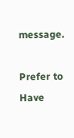message.

Prefer to Have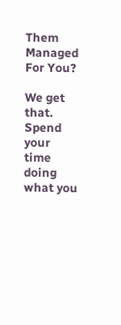Them Managed For You?

We get that. Spend your time doing what you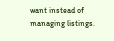want instead of managing listings.